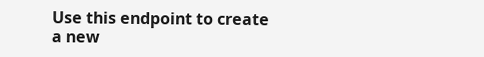Use this endpoint to create a new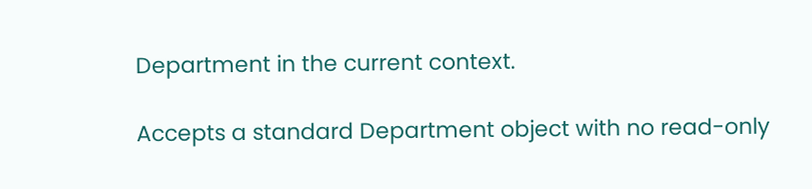Department in the current context.

Accepts a standard Department object with no read-only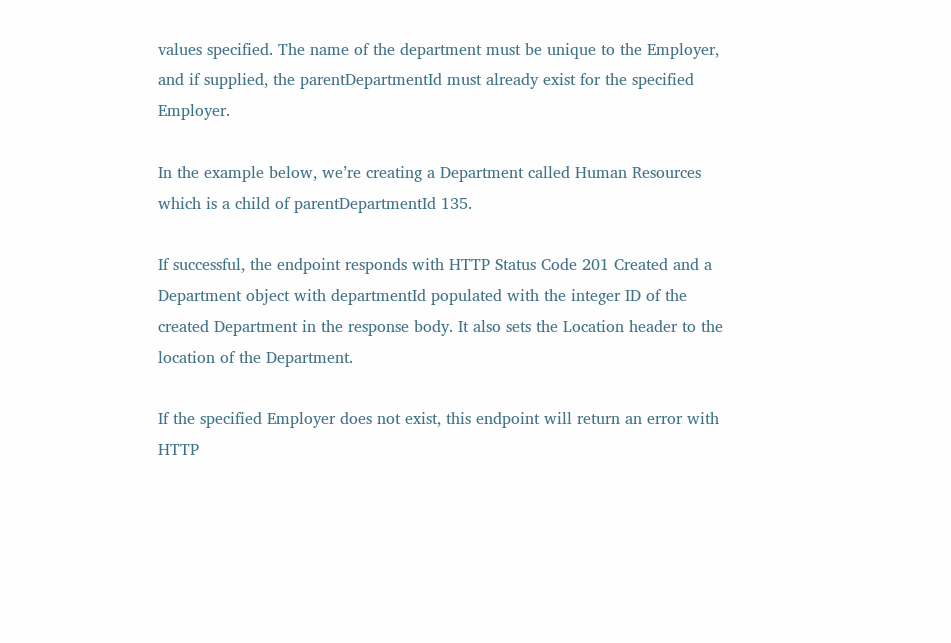values specified. The name of the department must be unique to the Employer, and if supplied, the parentDepartmentId must already exist for the specified Employer.

In the example below, we’re creating a Department called Human Resources which is a child of parentDepartmentId 135.

If successful, the endpoint responds with HTTP Status Code 201 Created and a Department object with departmentId populated with the integer ID of the created Department in the response body. It also sets the Location header to the location of the Department.

If the specified Employer does not exist, this endpoint will return an error with HTTP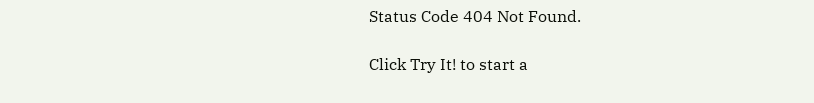Status Code 404 Not Found.

Click Try It! to start a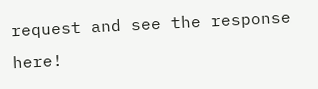request and see the response here!